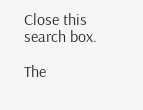Close this search box.

The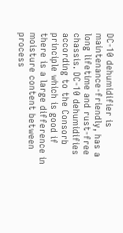DC-10 dehumidifier is maintenance-friendly, has a long lifetime and rust-free chassis. DC-10 dehumidifies according to the Consorb principle which is good if there is a large difference in moisture content between process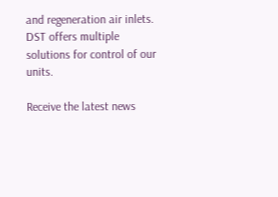and regeneration air inlets. DST offers multiple solutions for control of our units.

Receive the latest news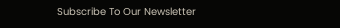Subscribe To Our Newsletter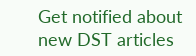Get notified about new DST articles